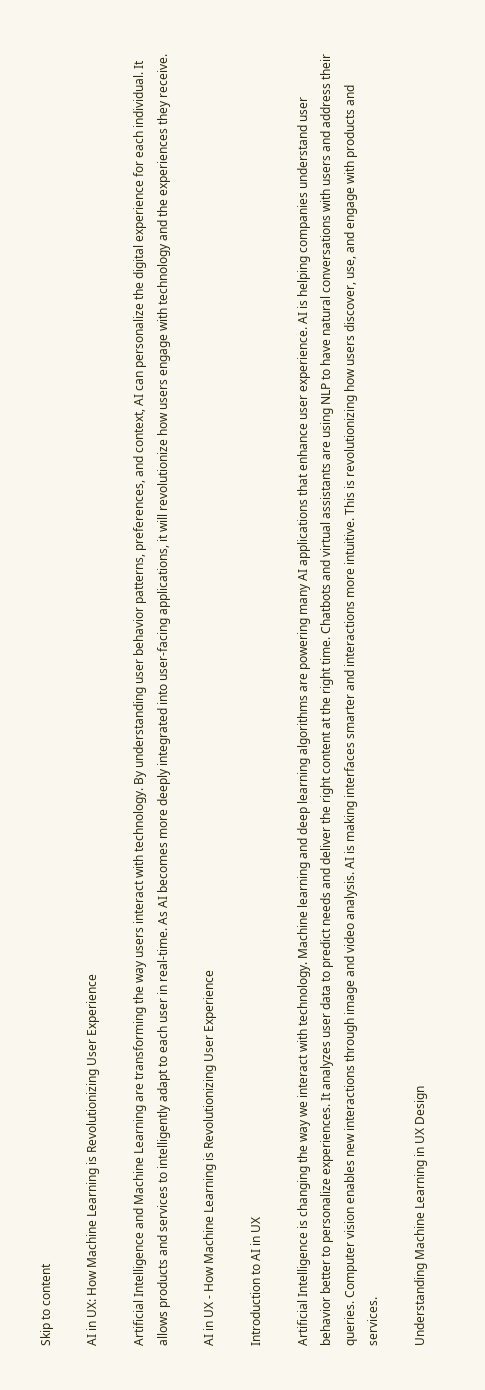Skip to content

AI in UX: How Machine Learning is Revolutionizing User Experience

Artificial Intelligence and Machine Learning are transforming the way users interact with technology. By understanding user behavior patterns, preferences, and context, AI can personalize the digital experience for each individual. It allows products and services to intelligently adapt to each user in real-time. As AI becomes more deeply integrated into user-facing applications, it will revolutionize how users engage with technology and the experiences they receive.

AI in UX - How Machine Learning is Revolutionizing User Experience

Introduction to AI in UX

Artificial Intelligence is changing the way we interact with technology. Machine learning and deep learning algorithms are powering many AI applications that enhance user experience. AI is helping companies understand user behavior better to personalize experiences. It analyzes user data to predict needs and deliver the right content at the right time. Chatbots and virtual assistants are using NLP to have natural conversations with users and address their queries. Computer vision enables new interactions through image and video analysis. AI is making interfaces smarter and interactions more intuitive. This is revolutionizing how users discover, use, and engage with products and services.

Understanding Machine Learning in UX Design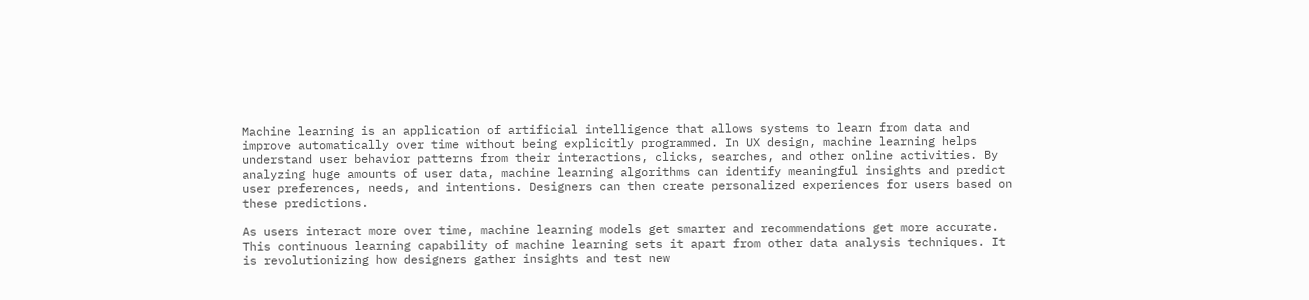Machine learning is an application of artificial intelligence that allows systems to learn from data and improve automatically over time without being explicitly programmed. In UX design, machine learning helps understand user behavior patterns from their interactions, clicks, searches, and other online activities. By analyzing huge amounts of user data, machine learning algorithms can identify meaningful insights and predict user preferences, needs, and intentions. Designers can then create personalized experiences for users based on these predictions.

As users interact more over time, machine learning models get smarter and recommendations get more accurate. This continuous learning capability of machine learning sets it apart from other data analysis techniques. It is revolutionizing how designers gather insights and test new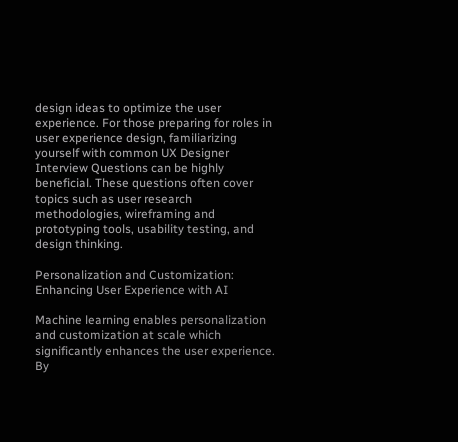design ideas to optimize the user experience. For those preparing for roles in user experience design, familiarizing yourself with common UX Designer Interview Questions can be highly beneficial. These questions often cover topics such as user research methodologies, wireframing and prototyping tools, usability testing, and design thinking.

Personalization and Customization: Enhancing User Experience with AI

Machine learning enables personalization and customization at scale which significantly enhances the user experience. By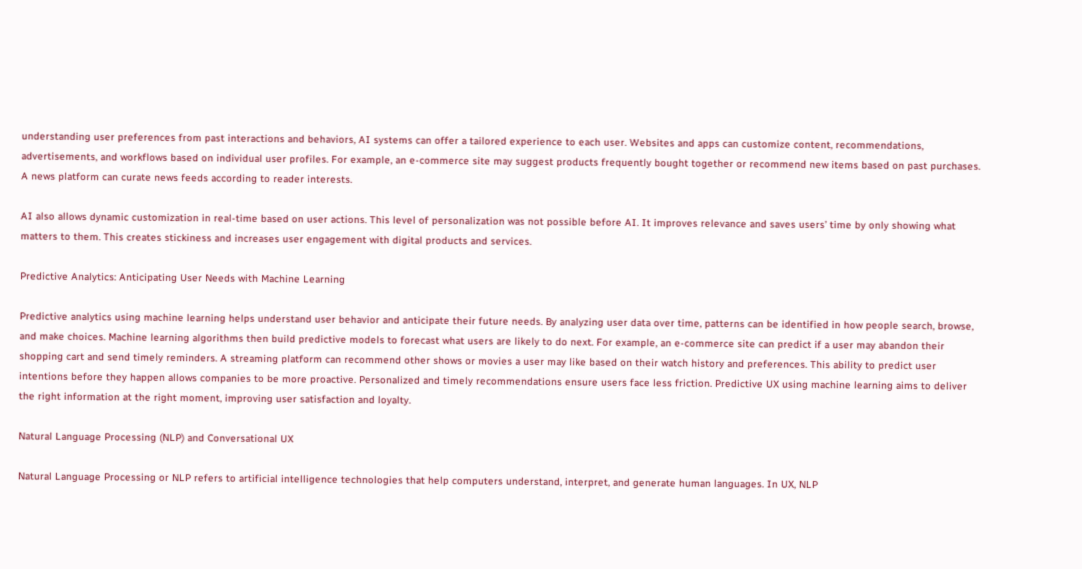understanding user preferences from past interactions and behaviors, AI systems can offer a tailored experience to each user. Websites and apps can customize content, recommendations, advertisements, and workflows based on individual user profiles. For example, an e-commerce site may suggest products frequently bought together or recommend new items based on past purchases. A news platform can curate news feeds according to reader interests.

AI also allows dynamic customization in real-time based on user actions. This level of personalization was not possible before AI. It improves relevance and saves users’ time by only showing what matters to them. This creates stickiness and increases user engagement with digital products and services.

Predictive Analytics: Anticipating User Needs with Machine Learning

Predictive analytics using machine learning helps understand user behavior and anticipate their future needs. By analyzing user data over time, patterns can be identified in how people search, browse, and make choices. Machine learning algorithms then build predictive models to forecast what users are likely to do next. For example, an e-commerce site can predict if a user may abandon their shopping cart and send timely reminders. A streaming platform can recommend other shows or movies a user may like based on their watch history and preferences. This ability to predict user intentions before they happen allows companies to be more proactive. Personalized and timely recommendations ensure users face less friction. Predictive UX using machine learning aims to deliver the right information at the right moment, improving user satisfaction and loyalty.

Natural Language Processing (NLP) and Conversational UX

Natural Language Processing or NLP refers to artificial intelligence technologies that help computers understand, interpret, and generate human languages. In UX, NLP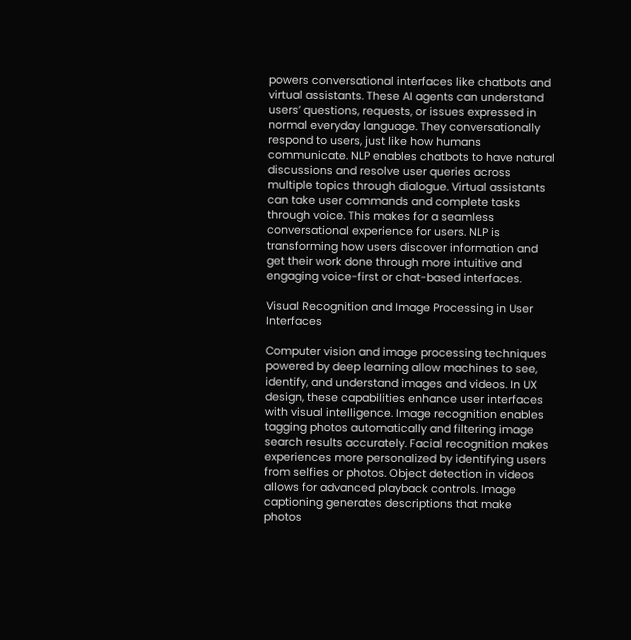powers conversational interfaces like chatbots and virtual assistants. These AI agents can understand users’ questions, requests, or issues expressed in normal everyday language. They conversationally respond to users, just like how humans communicate. NLP enables chatbots to have natural discussions and resolve user queries across multiple topics through dialogue. Virtual assistants can take user commands and complete tasks through voice. This makes for a seamless conversational experience for users. NLP is transforming how users discover information and get their work done through more intuitive and engaging voice-first or chat-based interfaces.

Visual Recognition and Image Processing in User Interfaces

Computer vision and image processing techniques powered by deep learning allow machines to see, identify, and understand images and videos. In UX design, these capabilities enhance user interfaces with visual intelligence. Image recognition enables tagging photos automatically and filtering image search results accurately. Facial recognition makes experiences more personalized by identifying users from selfies or photos. Object detection in videos allows for advanced playback controls. Image captioning generates descriptions that make photos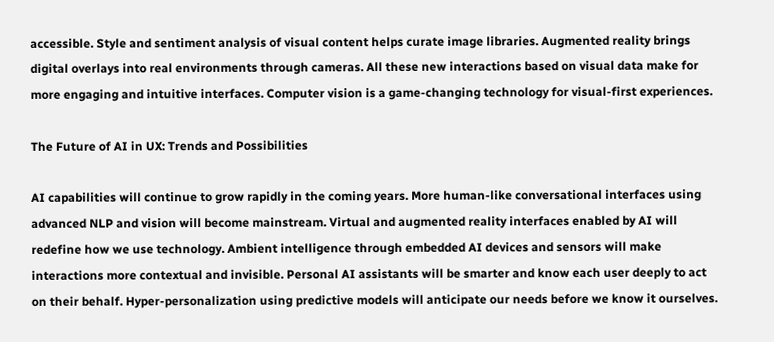accessible. Style and sentiment analysis of visual content helps curate image libraries. Augmented reality brings digital overlays into real environments through cameras. All these new interactions based on visual data make for more engaging and intuitive interfaces. Computer vision is a game-changing technology for visual-first experiences.

The Future of AI in UX: Trends and Possibilities

AI capabilities will continue to grow rapidly in the coming years. More human-like conversational interfaces using advanced NLP and vision will become mainstream. Virtual and augmented reality interfaces enabled by AI will redefine how we use technology. Ambient intelligence through embedded AI devices and sensors will make interactions more contextual and invisible. Personal AI assistants will be smarter and know each user deeply to act on their behalf. Hyper-personalization using predictive models will anticipate our needs before we know it ourselves.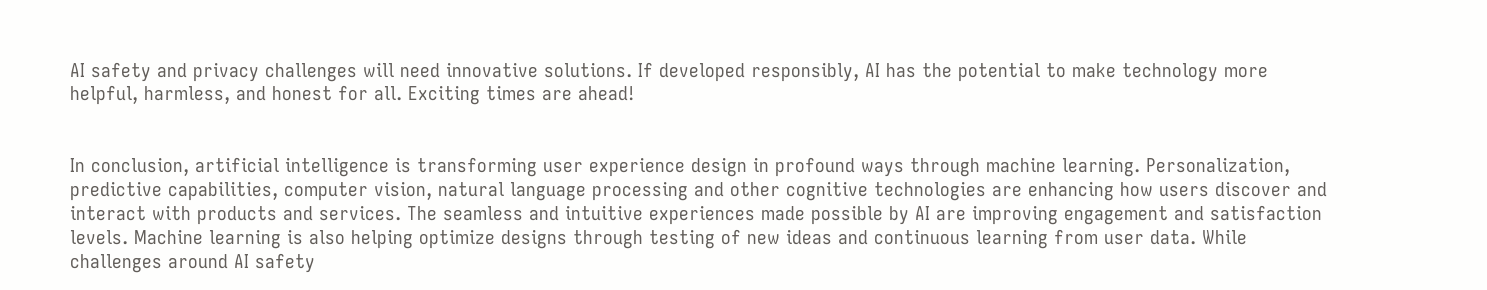AI safety and privacy challenges will need innovative solutions. If developed responsibly, AI has the potential to make technology more helpful, harmless, and honest for all. Exciting times are ahead!


In conclusion, artificial intelligence is transforming user experience design in profound ways through machine learning. Personalization, predictive capabilities, computer vision, natural language processing and other cognitive technologies are enhancing how users discover and interact with products and services. The seamless and intuitive experiences made possible by AI are improving engagement and satisfaction levels. Machine learning is also helping optimize designs through testing of new ideas and continuous learning from user data. While challenges around AI safety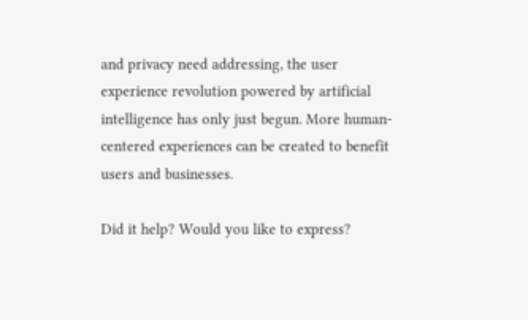and privacy need addressing, the user experience revolution powered by artificial intelligence has only just begun. More human-centered experiences can be created to benefit users and businesses.

Did it help? Would you like to express?